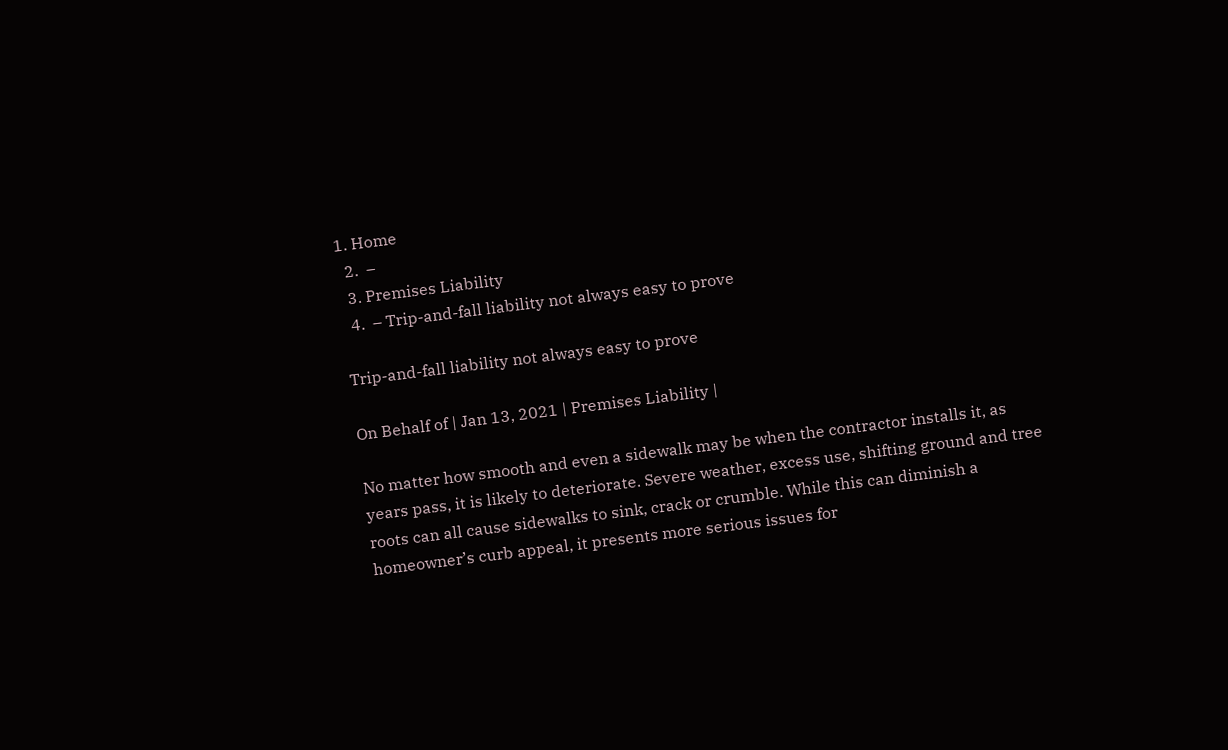1. Home
  2.  –
  3. Premises Liability
  4.  – Trip-and-fall liability not always easy to prove

Trip-and-fall liability not always easy to prove

On Behalf of | Jan 13, 2021 | Premises Liability |

No matter how smooth and even a sidewalk may be when the contractor installs it, as years pass, it is likely to deteriorate. Severe weather, excess use, shifting ground and tree roots can all cause sidewalks to sink, crack or crumble. While this can diminish a homeowner’s curb appeal, it presents more serious issues for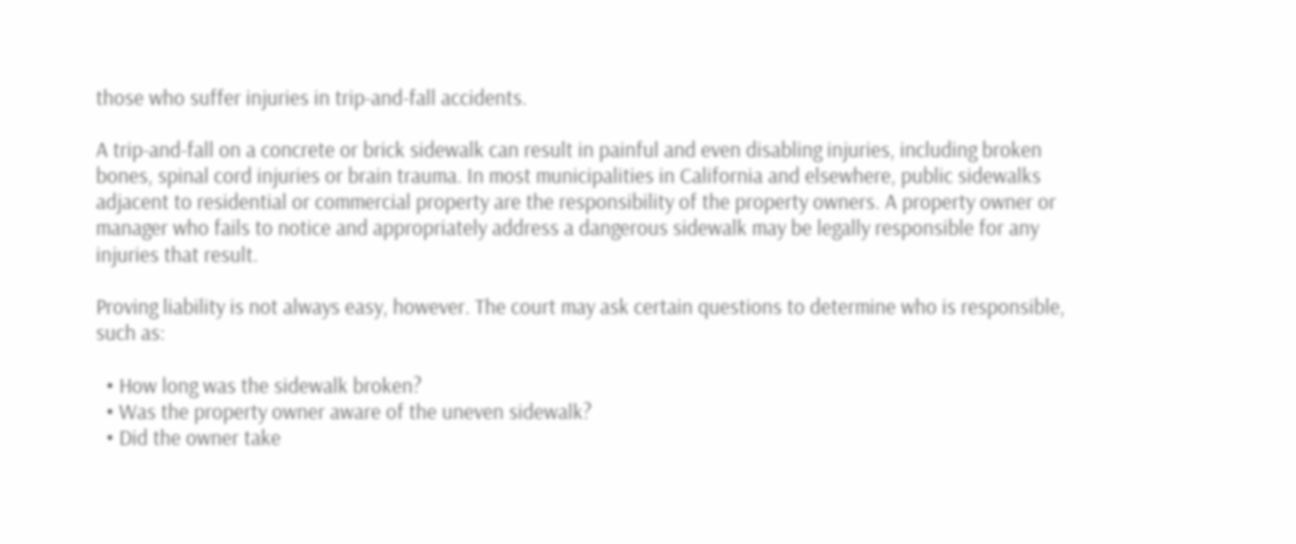those who suffer injuries in trip-and-fall accidents.

A trip-and-fall on a concrete or brick sidewalk can result in painful and even disabling injuries, including broken bones, spinal cord injuries or brain trauma. In most municipalities in California and elsewhere, public sidewalks adjacent to residential or commercial property are the responsibility of the property owners. A property owner or manager who fails to notice and appropriately address a dangerous sidewalk may be legally responsible for any injuries that result.

Proving liability is not always easy, however. The court may ask certain questions to determine who is responsible, such as:

  • How long was the sidewalk broken?
  • Was the property owner aware of the uneven sidewalk?
  • Did the owner take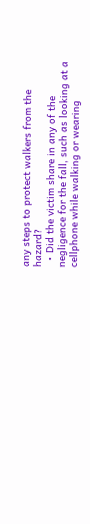any steps to protect walkers from the hazard?
  • Did the victim share in any of the negligence for the fall, such as looking at a cellphone while walking or wearing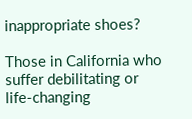inappropriate shoes?

Those in California who suffer debilitating or life-changing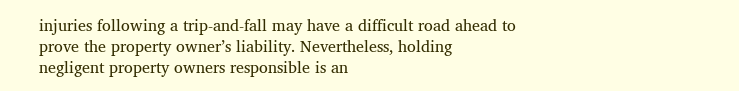injuries following a trip-and-fall may have a difficult road ahead to prove the property owner’s liability. Nevertheless, holding negligent property owners responsible is an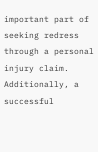important part of seeking redress through a personal injury claim. Additionally, a successful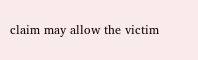claim may allow the victim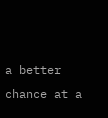a better chance at a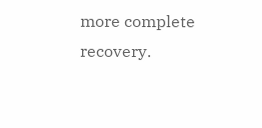more complete recovery.